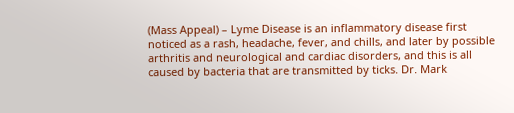(Mass Appeal) – Lyme Disease is an inflammatory disease first noticed as a rash, headache, fever, and chills, and later by possible arthritis and neurological and cardiac disorders, and this is all caused by bacteria that are transmitted by ticks. Dr. Mark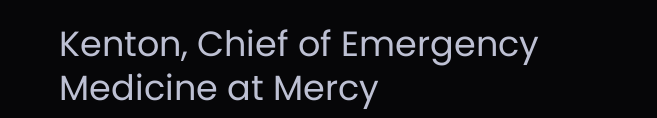Kenton, Chief of Emergency Medicine at Mercy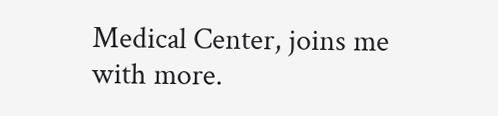Medical Center, joins me with more.